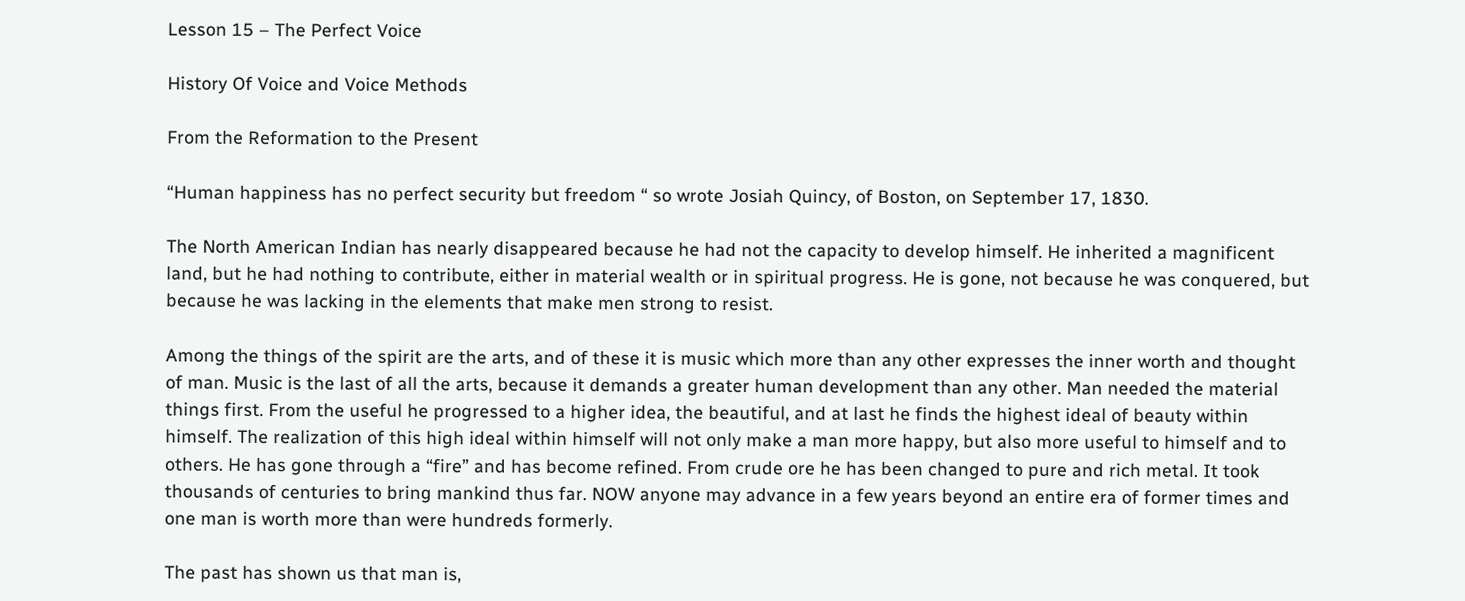Lesson 15 – The Perfect Voice

History Of Voice and Voice Methods

From the Reformation to the Present

“Human happiness has no perfect security but freedom “ so wrote Josiah Quincy, of Boston, on September 17, 1830.

The North American Indian has nearly disappeared because he had not the capacity to develop himself. He inherited a magnificent land, but he had nothing to contribute, either in material wealth or in spiritual progress. He is gone, not because he was conquered, but because he was lacking in the elements that make men strong to resist.

Among the things of the spirit are the arts, and of these it is music which more than any other expresses the inner worth and thought of man. Music is the last of all the arts, because it demands a greater human development than any other. Man needed the material things first. From the useful he progressed to a higher idea, the beautiful, and at last he finds the highest ideal of beauty within himself. The realization of this high ideal within himself will not only make a man more happy, but also more useful to himself and to others. He has gone through a “fire” and has become refined. From crude ore he has been changed to pure and rich metal. It took thousands of centuries to bring mankind thus far. NOW anyone may advance in a few years beyond an entire era of former times and one man is worth more than were hundreds formerly.

The past has shown us that man is,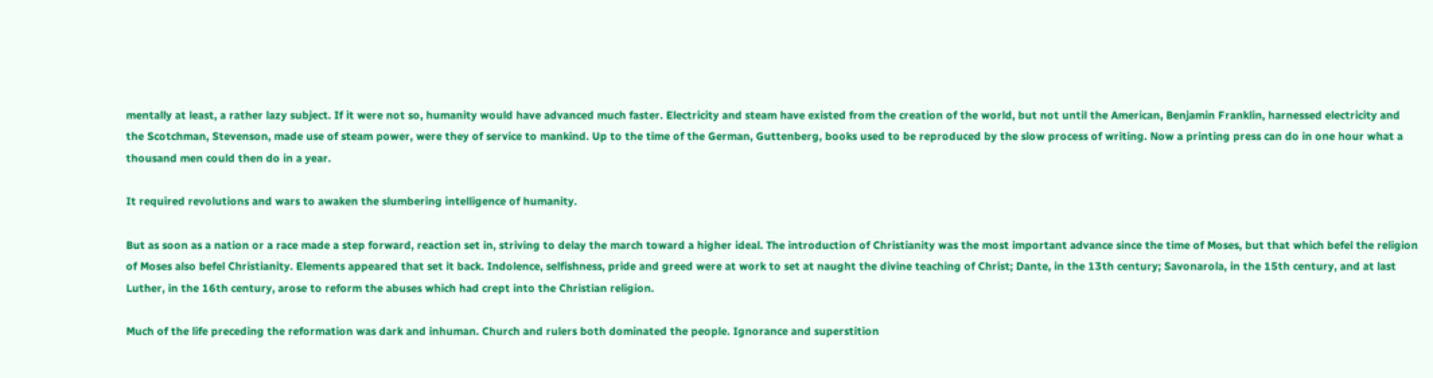mentally at least, a rather lazy subject. If it were not so, humanity would have advanced much faster. Electricity and steam have existed from the creation of the world, but not until the American, Benjamin Franklin, harnessed electricity and the Scotchman, Stevenson, made use of steam power, were they of service to mankind. Up to the time of the German, Guttenberg, books used to be reproduced by the slow process of writing. Now a printing press can do in one hour what a thousand men could then do in a year.

It required revolutions and wars to awaken the slumbering intelligence of humanity.

But as soon as a nation or a race made a step forward, reaction set in, striving to delay the march toward a higher ideal. The introduction of Christianity was the most important advance since the time of Moses, but that which befel the religion of Moses also befel Christianity. Elements appeared that set it back. Indolence, selfishness, pride and greed were at work to set at naught the divine teaching of Christ; Dante, in the 13th century; Savonarola, in the 15th century, and at last Luther, in the 16th century, arose to reform the abuses which had crept into the Christian religion.

Much of the life preceding the reformation was dark and inhuman. Church and rulers both dominated the people. Ignorance and superstition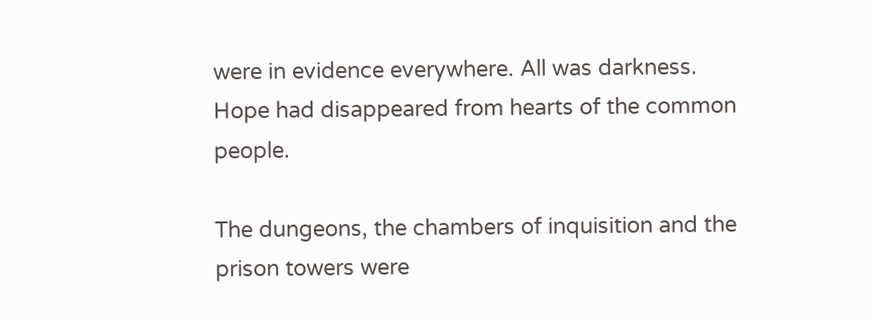were in evidence everywhere. All was darkness. Hope had disappeared from hearts of the common people.

The dungeons, the chambers of inquisition and the prison towers were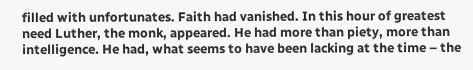filled with unfortunates. Faith had vanished. In this hour of greatest need Luther, the monk, appeared. He had more than piety, more than intelligence. He had, what seems to have been lacking at the time – the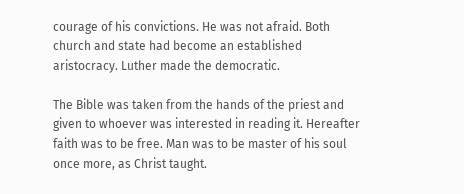courage of his convictions. He was not afraid. Both church and state had become an established aristocracy. Luther made the democratic.

The Bible was taken from the hands of the priest and given to whoever was interested in reading it. Hereafter faith was to be free. Man was to be master of his soul once more, as Christ taught.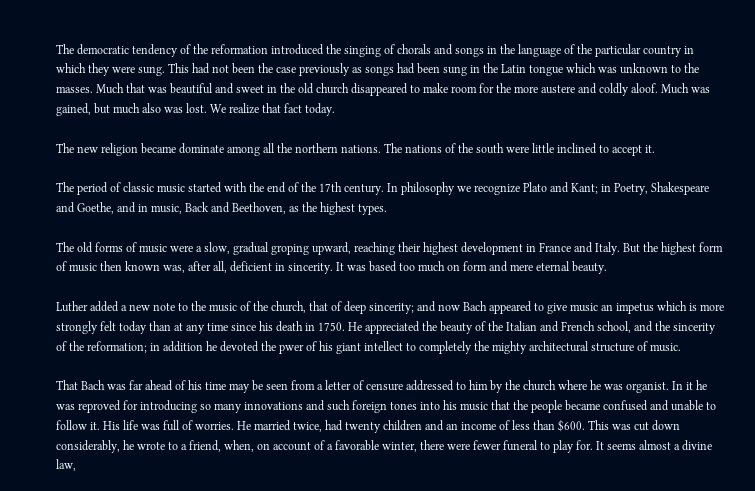The democratic tendency of the reformation introduced the singing of chorals and songs in the language of the particular country in which they were sung. This had not been the case previously as songs had been sung in the Latin tongue which was unknown to the masses. Much that was beautiful and sweet in the old church disappeared to make room for the more austere and coldly aloof. Much was gained, but much also was lost. We realize that fact today.

The new religion became dominate among all the northern nations. The nations of the south were little inclined to accept it.

The period of classic music started with the end of the 17th century. In philosophy we recognize Plato and Kant; in Poetry, Shakespeare and Goethe, and in music, Back and Beethoven, as the highest types.

The old forms of music were a slow, gradual groping upward, reaching their highest development in France and Italy. But the highest form of music then known was, after all, deficient in sincerity. It was based too much on form and mere eternal beauty.

Luther added a new note to the music of the church, that of deep sincerity; and now Bach appeared to give music an impetus which is more strongly felt today than at any time since his death in 1750. He appreciated the beauty of the Italian and French school, and the sincerity of the reformation; in addition he devoted the pwer of his giant intellect to completely the mighty architectural structure of music.

That Bach was far ahead of his time may be seen from a letter of censure addressed to him by the church where he was organist. In it he was reproved for introducing so many innovations and such foreign tones into his music that the people became confused and unable to follow it. His life was full of worries. He married twice, had twenty children and an income of less than $600. This was cut down considerably, he wrote to a friend, when, on account of a favorable winter, there were fewer funeral to play for. It seems almost a divine law,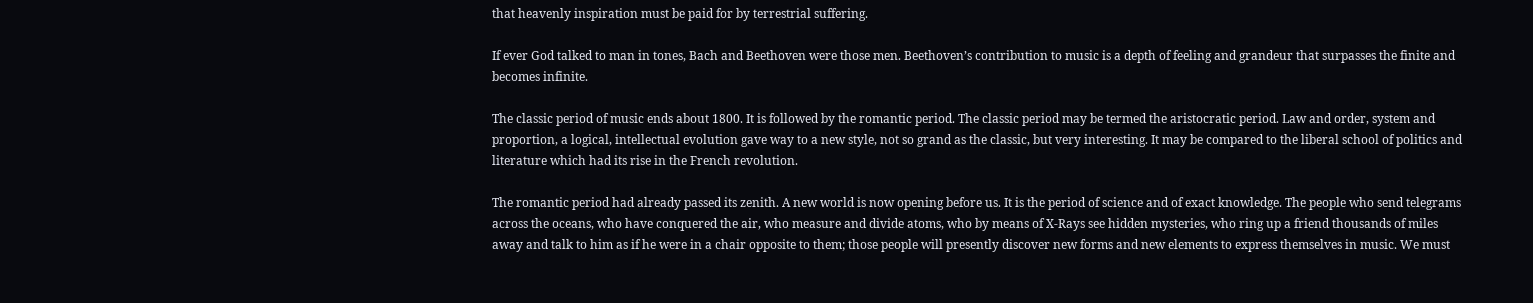that heavenly inspiration must be paid for by terrestrial suffering.

If ever God talked to man in tones, Bach and Beethoven were those men. Beethoven’s contribution to music is a depth of feeling and grandeur that surpasses the finite and becomes infinite.

The classic period of music ends about 1800. It is followed by the romantic period. The classic period may be termed the aristocratic period. Law and order, system and proportion, a logical, intellectual evolution gave way to a new style, not so grand as the classic, but very interesting. It may be compared to the liberal school of politics and literature which had its rise in the French revolution.

The romantic period had already passed its zenith. A new world is now opening before us. It is the period of science and of exact knowledge. The people who send telegrams across the oceans, who have conquered the air, who measure and divide atoms, who by means of X-Rays see hidden mysteries, who ring up a friend thousands of miles away and talk to him as if he were in a chair opposite to them; those people will presently discover new forms and new elements to express themselves in music. We must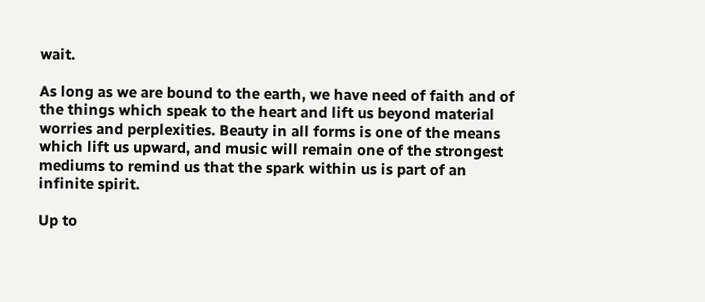wait.

As long as we are bound to the earth, we have need of faith and of the things which speak to the heart and lift us beyond material worries and perplexities. Beauty in all forms is one of the means which lift us upward, and music will remain one of the strongest mediums to remind us that the spark within us is part of an infinite spirit.

Up to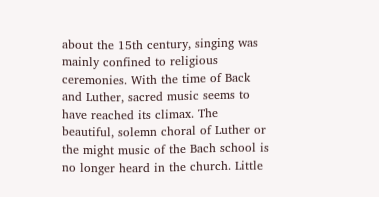about the 15th century, singing was mainly confined to religious ceremonies. With the time of Back and Luther, sacred music seems to have reached its climax. The beautiful, solemn choral of Luther or the might music of the Bach school is no longer heard in the church. Little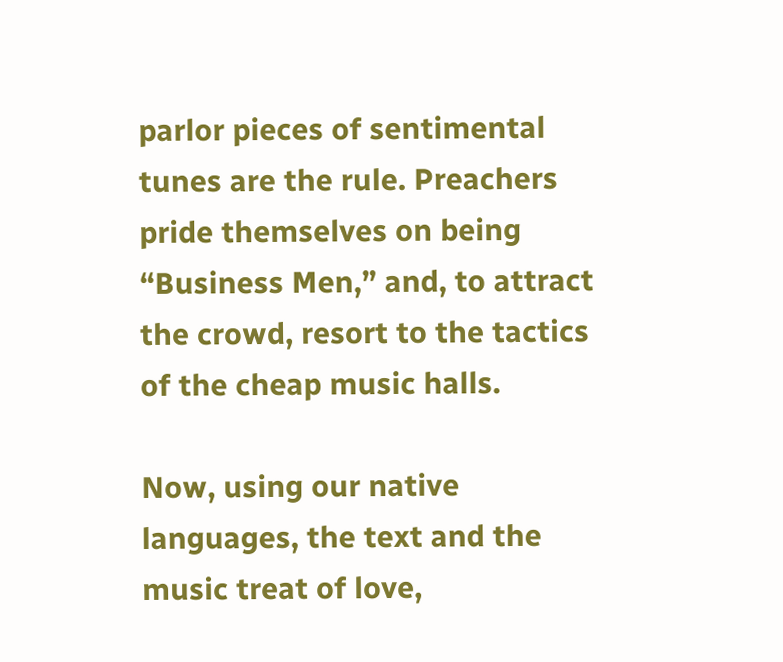parlor pieces of sentimental tunes are the rule. Preachers pride themselves on being “Business Men,” and, to attract the crowd, resort to the tactics of the cheap music halls.

Now, using our native languages, the text and the music treat of love,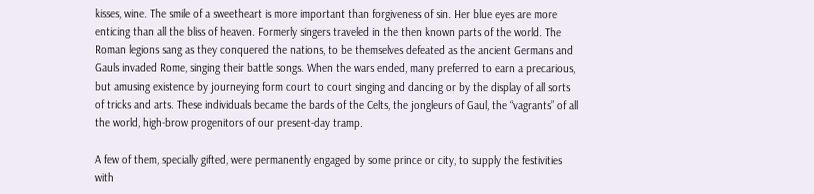kisses, wine. The smile of a sweetheart is more important than forgiveness of sin. Her blue eyes are more enticing than all the bliss of heaven. Formerly singers traveled in the then known parts of the world. The Roman legions sang as they conquered the nations, to be themselves defeated as the ancient Germans and Gauls invaded Rome, singing their battle songs. When the wars ended, many preferred to earn a precarious, but amusing existence by journeying form court to court singing and dancing or by the display of all sorts of tricks and arts. These individuals became the bards of the Celts, the jongleurs of Gaul, the “vagrants” of all the world, high-brow progenitors of our present-day tramp.

A few of them, specially gifted, were permanently engaged by some prince or city, to supply the festivities with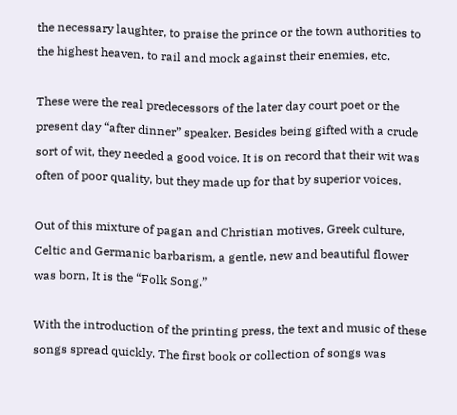the necessary laughter, to praise the prince or the town authorities to the highest heaven, to rail and mock against their enemies, etc.

These were the real predecessors of the later day court poet or the present day “after dinner” speaker. Besides being gifted with a crude sort of wit, they needed a good voice. It is on record that their wit was often of poor quality, but they made up for that by superior voices.

Out of this mixture of pagan and Christian motives, Greek culture, Celtic and Germanic barbarism, a gentle, new and beautiful flower was born, It is the “Folk Song.”

With the introduction of the printing press, the text and music of these songs spread quickly. The first book or collection of songs was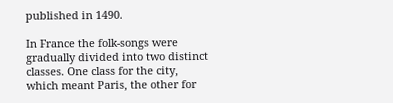published in 1490.

In France the folk-songs were gradually divided into two distinct classes. One class for the city, which meant Paris, the other for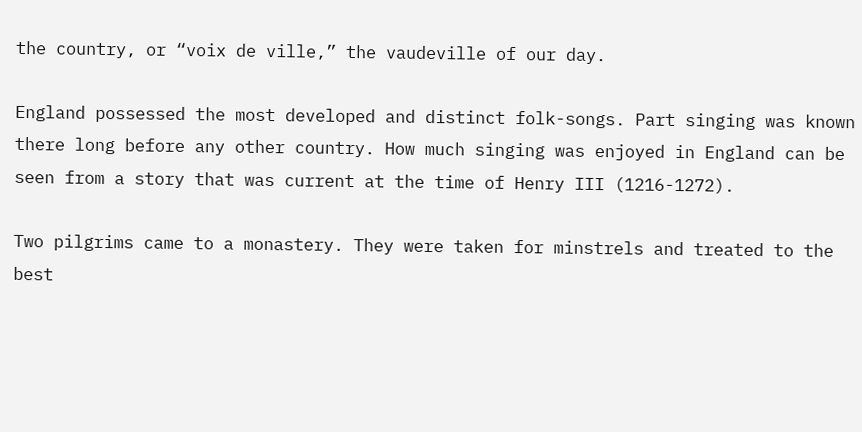the country, or “voix de ville,” the vaudeville of our day.

England possessed the most developed and distinct folk-songs. Part singing was known there long before any other country. How much singing was enjoyed in England can be seen from a story that was current at the time of Henry III (1216-1272).

Two pilgrims came to a monastery. They were taken for minstrels and treated to the best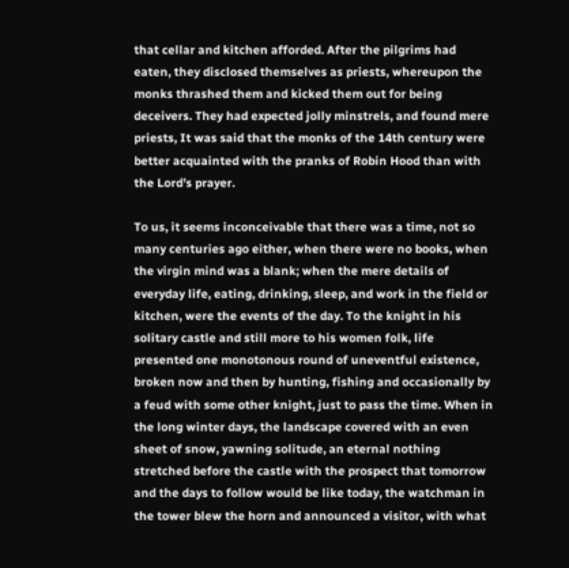that cellar and kitchen afforded. After the pilgrims had eaten, they disclosed themselves as priests, whereupon the monks thrashed them and kicked them out for being deceivers. They had expected jolly minstrels, and found mere priests, It was said that the monks of the 14th century were better acquainted with the pranks of Robin Hood than with the Lord’s prayer.

To us, it seems inconceivable that there was a time, not so many centuries ago either, when there were no books, when the virgin mind was a blank; when the mere details of everyday life, eating, drinking, sleep, and work in the field or kitchen, were the events of the day. To the knight in his solitary castle and still more to his women folk, life presented one monotonous round of uneventful existence, broken now and then by hunting, fishing and occasionally by a feud with some other knight, just to pass the time. When in the long winter days, the landscape covered with an even sheet of snow, yawning solitude, an eternal nothing stretched before the castle with the prospect that tomorrow and the days to follow would be like today, the watchman in the tower blew the horn and announced a visitor, with what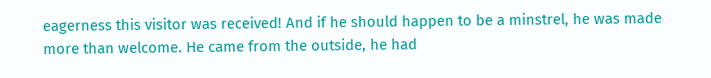eagerness this visitor was received! And if he should happen to be a minstrel, he was made more than welcome. He came from the outside, he had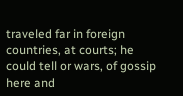traveled far in foreign countries, at courts; he could tell or wars, of gossip here and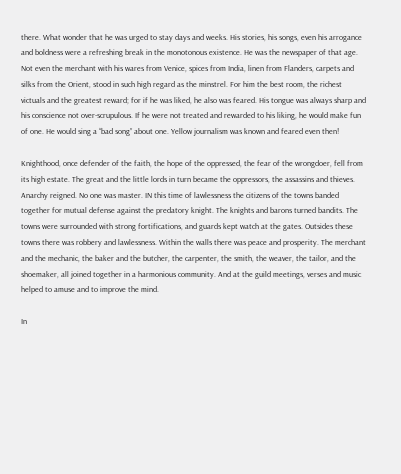there. What wonder that he was urged to stay days and weeks. His stories, his songs, even his arrogance and boldness were a refreshing break in the monotonous existence. He was the newspaper of that age. Not even the merchant with his wares from Venice, spices from India, linen from Flanders, carpets and silks from the Orient, stood in such high regard as the minstrel. For him the best room, the richest victuals and the greatest reward; for if he was liked, he also was feared. His tongue was always sharp and his conscience not over-scrupulous. If he were not treated and rewarded to his liking, he would make fun of one. He would sing a “bad song” about one. Yellow journalism was known and feared even then!

Knighthood, once defender of the faith, the hope of the oppressed, the fear of the wrongdoer, fell from its high estate. The great and the little lords in turn became the oppressors, the assassins and thieves. Anarchy reigned. No one was master. IN this time of lawlessness the citizens of the towns banded together for mutual defense against the predatory knight. The knights and barons turned bandits. The towns were surrounded with strong fortifications, and guards kept watch at the gates. Outsides these towns there was robbery and lawlessness. Within the walls there was peace and prosperity. The merchant and the mechanic, the baker and the butcher, the carpenter, the smith, the weaver, the tailor, and the shoemaker, all joined together in a harmonious community. And at the guild meetings, verses and music helped to amuse and to improve the mind.

In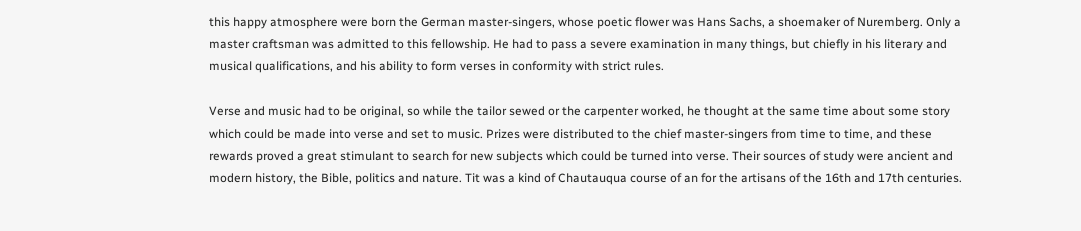this happy atmosphere were born the German master-singers, whose poetic flower was Hans Sachs, a shoemaker of Nuremberg. Only a master craftsman was admitted to this fellowship. He had to pass a severe examination in many things, but chiefly in his literary and musical qualifications, and his ability to form verses in conformity with strict rules.

Verse and music had to be original, so while the tailor sewed or the carpenter worked, he thought at the same time about some story which could be made into verse and set to music. Prizes were distributed to the chief master-singers from time to time, and these rewards proved a great stimulant to search for new subjects which could be turned into verse. Their sources of study were ancient and modern history, the Bible, politics and nature. Tit was a kind of Chautauqua course of an for the artisans of the 16th and 17th centuries.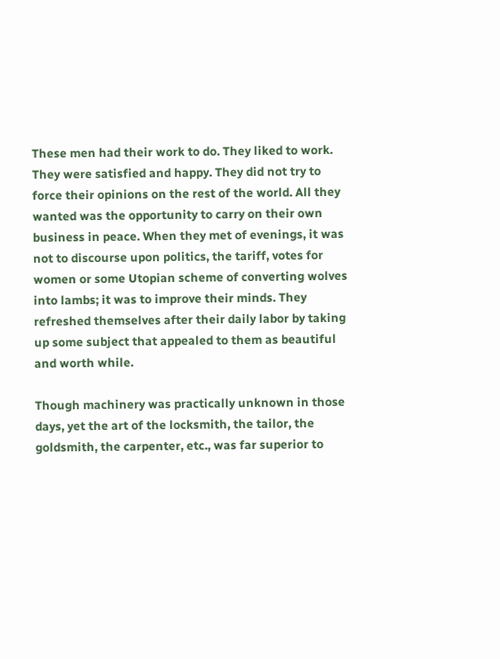These men had their work to do. They liked to work. They were satisfied and happy. They did not try to force their opinions on the rest of the world. All they wanted was the opportunity to carry on their own business in peace. When they met of evenings, it was not to discourse upon politics, the tariff, votes for women or some Utopian scheme of converting wolves into lambs; it was to improve their minds. They refreshed themselves after their daily labor by taking up some subject that appealed to them as beautiful and worth while.

Though machinery was practically unknown in those days, yet the art of the locksmith, the tailor, the goldsmith, the carpenter, etc., was far superior to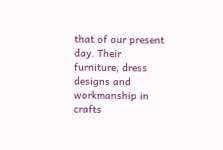that of our present day. Their furniture, dress designs and workmanship in crafts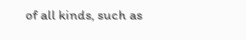of all kinds, such as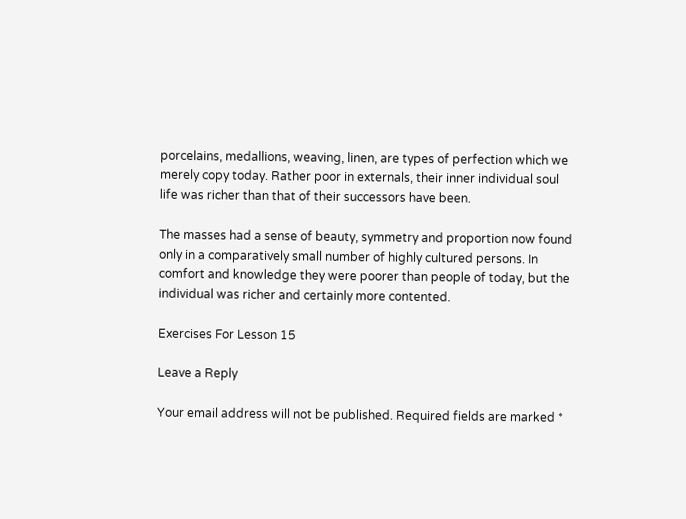porcelains, medallions, weaving, linen, are types of perfection which we merely copy today. Rather poor in externals, their inner individual soul life was richer than that of their successors have been.

The masses had a sense of beauty, symmetry and proportion now found only in a comparatively small number of highly cultured persons. In comfort and knowledge they were poorer than people of today, but the individual was richer and certainly more contented.

Exercises For Lesson 15

Leave a Reply

Your email address will not be published. Required fields are marked *